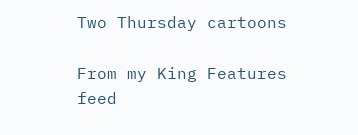Two Thursday cartoons

From my King Features feed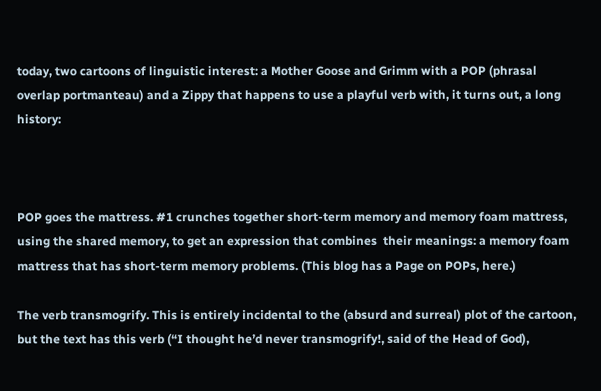today, two cartoons of linguistic interest: a Mother Goose and Grimm with a POP (phrasal overlap portmanteau) and a Zippy that happens to use a playful verb with, it turns out, a long history:



POP goes the mattress. #1 crunches together short-term memory and memory foam mattress, using the shared memory, to get an expression that combines  their meanings: a memory foam mattress that has short-term memory problems. (This blog has a Page on POPs, here.)

The verb transmogrify. This is entirely incidental to the (absurd and surreal) plot of the cartoon, but the text has this verb (“I thought he’d never transmogrify!, said of the Head of God),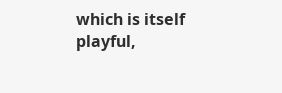which is itself playful,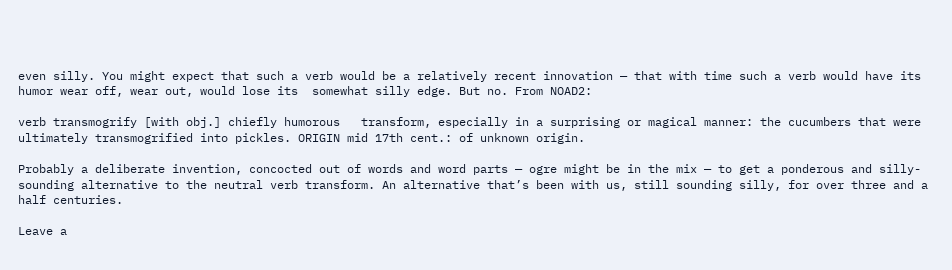even silly. You might expect that such a verb would be a relatively recent innovation — that with time such a verb would have its humor wear off, wear out, would lose its  somewhat silly edge. But no. From NOAD2:

verb transmogrify [with obj.] chiefly humorous   transform, especially in a surprising or magical manner: the cucumbers that were ultimately transmogrified into pickles. ORIGIN mid 17th cent.: of unknown origin.

Probably a deliberate invention, concocted out of words and word parts — ogre might be in the mix — to get a ponderous and silly-sounding alternative to the neutral verb transform. An alternative that’s been with us, still sounding silly, for over three and a half centuries.

Leave a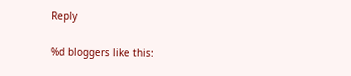Reply

%d bloggers like this: